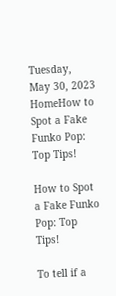Tuesday, May 30, 2023
HomeHow to Spot a Fake Funko Pop: Top Tips!

How to Spot a Fake Funko Pop: Top Tips!

To tell if a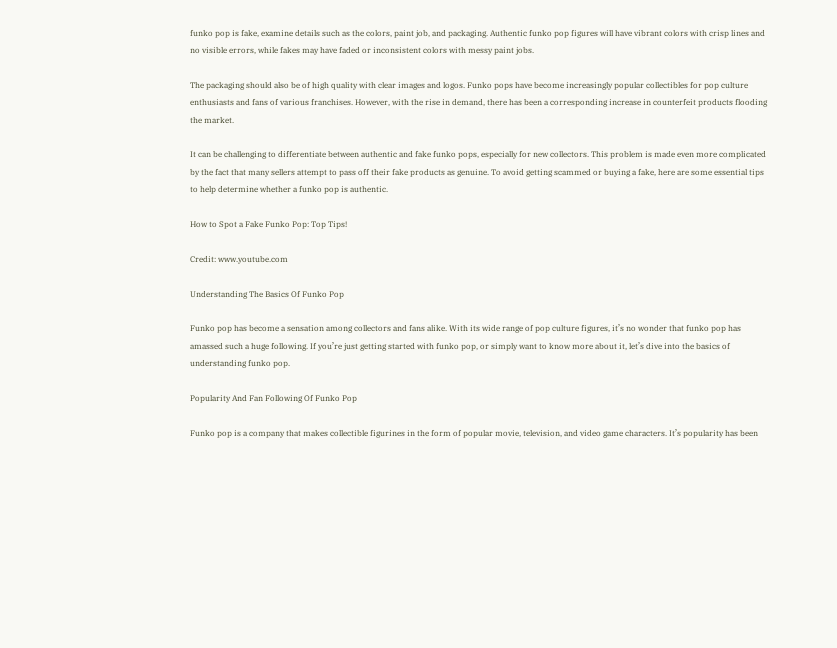funko pop is fake, examine details such as the colors, paint job, and packaging. Authentic funko pop figures will have vibrant colors with crisp lines and no visible errors, while fakes may have faded or inconsistent colors with messy paint jobs.

The packaging should also be of high quality with clear images and logos. Funko pops have become increasingly popular collectibles for pop culture enthusiasts and fans of various franchises. However, with the rise in demand, there has been a corresponding increase in counterfeit products flooding the market.

It can be challenging to differentiate between authentic and fake funko pops, especially for new collectors. This problem is made even more complicated by the fact that many sellers attempt to pass off their fake products as genuine. To avoid getting scammed or buying a fake, here are some essential tips to help determine whether a funko pop is authentic.

How to Spot a Fake Funko Pop: Top Tips!

Credit: www.youtube.com

Understanding The Basics Of Funko Pop

Funko pop has become a sensation among collectors and fans alike. With its wide range of pop culture figures, it’s no wonder that funko pop has amassed such a huge following. If you’re just getting started with funko pop, or simply want to know more about it, let’s dive into the basics of understanding funko pop.

Popularity And Fan Following Of Funko Pop

Funko pop is a company that makes collectible figurines in the form of popular movie, television, and video game characters. It’s popularity has been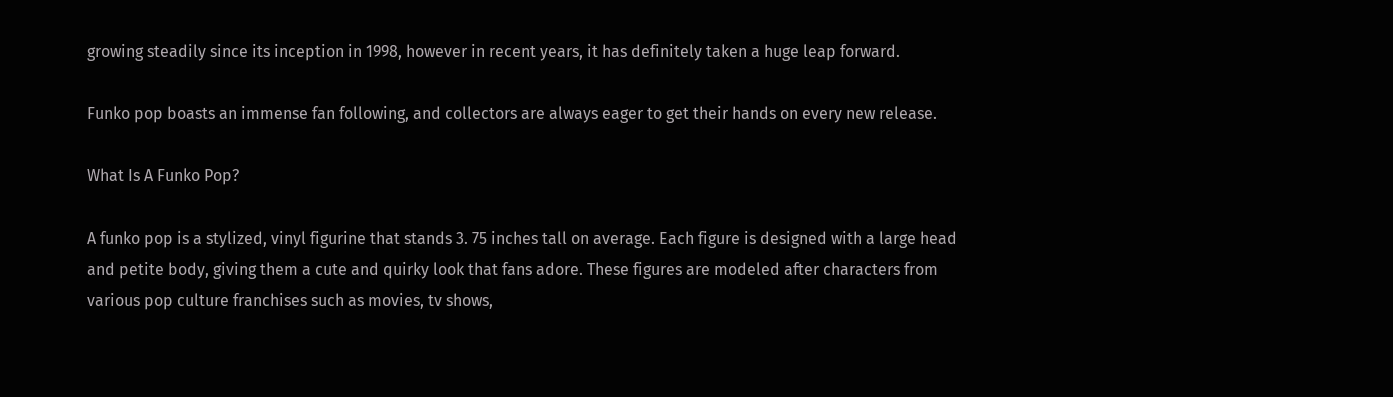growing steadily since its inception in 1998, however in recent years, it has definitely taken a huge leap forward.

Funko pop boasts an immense fan following, and collectors are always eager to get their hands on every new release.

What Is A Funko Pop?

A funko pop is a stylized, vinyl figurine that stands 3. 75 inches tall on average. Each figure is designed with a large head and petite body, giving them a cute and quirky look that fans adore. These figures are modeled after characters from various pop culture franchises such as movies, tv shows,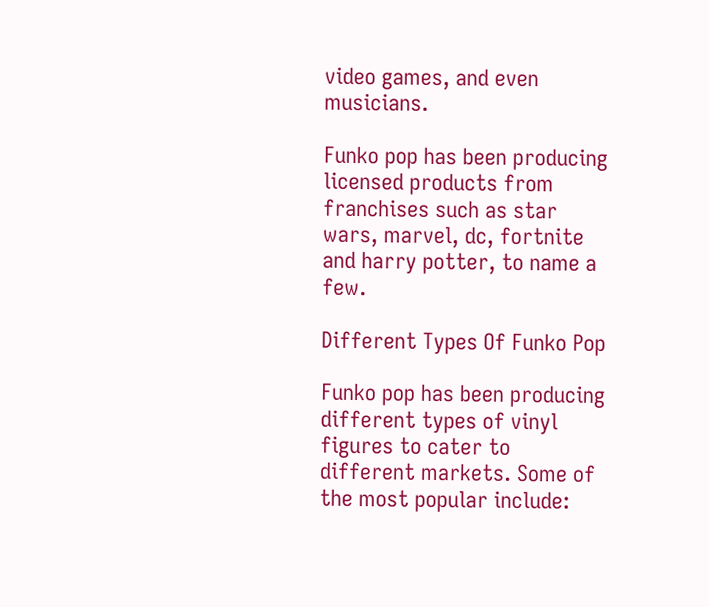video games, and even musicians.

Funko pop has been producing licensed products from franchises such as star wars, marvel, dc, fortnite and harry potter, to name a few.

Different Types Of Funko Pop

Funko pop has been producing different types of vinyl figures to cater to different markets. Some of the most popular include: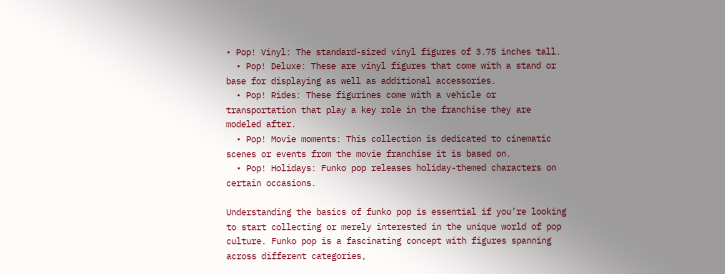• Pop! Vinyl: The standard-sized vinyl figures of 3.75 inches tall.
  • Pop! Deluxe: These are vinyl figures that come with a stand or base for displaying as well as additional accessories.
  • Pop! Rides: These figurines come with a vehicle or transportation that play a key role in the franchise they are modeled after.
  • Pop! Movie moments: This collection is dedicated to cinematic scenes or events from the movie franchise it is based on.
  • Pop! Holidays: Funko pop releases holiday-themed characters on certain occasions.

Understanding the basics of funko pop is essential if you’re looking to start collecting or merely interested in the unique world of pop culture. Funko pop is a fascinating concept with figures spanning across different categories,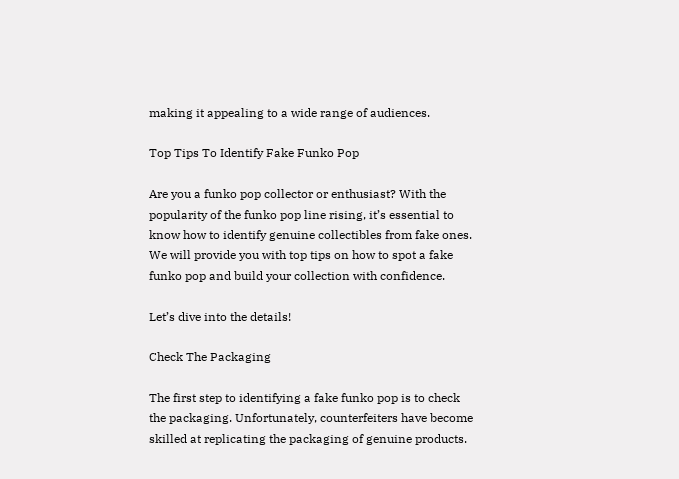making it appealing to a wide range of audiences.

Top Tips To Identify Fake Funko Pop

Are you a funko pop collector or enthusiast? With the popularity of the funko pop line rising, it’s essential to know how to identify genuine collectibles from fake ones. We will provide you with top tips on how to spot a fake funko pop and build your collection with confidence.

Let’s dive into the details!

Check The Packaging

The first step to identifying a fake funko pop is to check the packaging. Unfortunately, counterfeiters have become skilled at replicating the packaging of genuine products.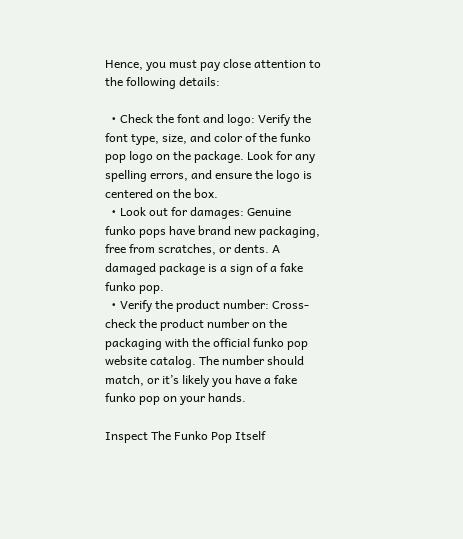Hence, you must pay close attention to the following details:

  • Check the font and logo: Verify the font type, size, and color of the funko pop logo on the package. Look for any spelling errors, and ensure the logo is centered on the box.
  • Look out for damages: Genuine funko pops have brand new packaging, free from scratches, or dents. A damaged package is a sign of a fake funko pop.
  • Verify the product number: Cross-check the product number on the packaging with the official funko pop website catalog. The number should match, or it’s likely you have a fake funko pop on your hands.

Inspect The Funko Pop Itself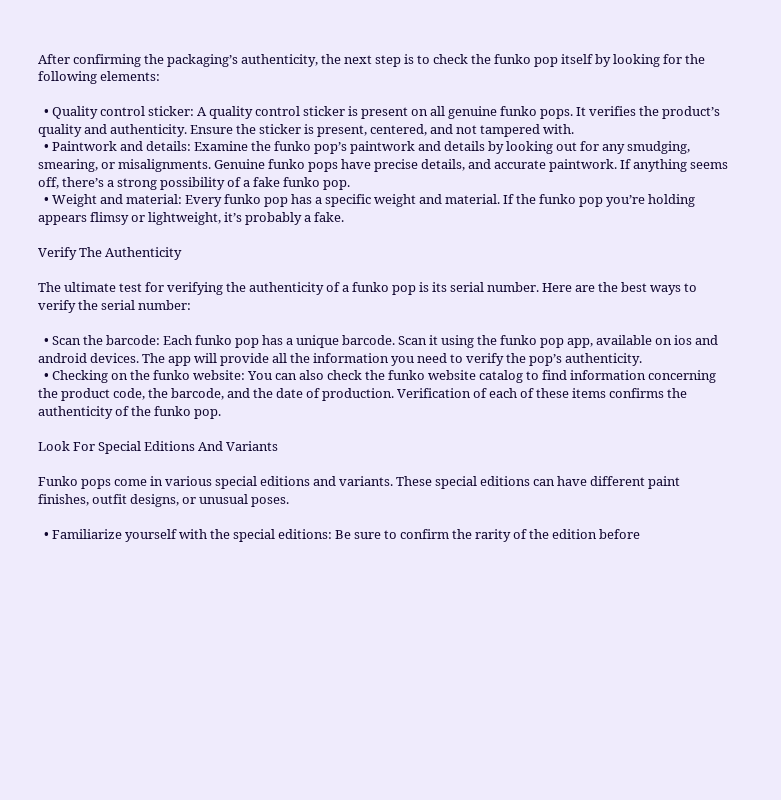After confirming the packaging’s authenticity, the next step is to check the funko pop itself by looking for the following elements:

  • Quality control sticker: A quality control sticker is present on all genuine funko pops. It verifies the product’s quality and authenticity. Ensure the sticker is present, centered, and not tampered with.
  • Paintwork and details: Examine the funko pop’s paintwork and details by looking out for any smudging, smearing, or misalignments. Genuine funko pops have precise details, and accurate paintwork. If anything seems off, there’s a strong possibility of a fake funko pop.
  • Weight and material: Every funko pop has a specific weight and material. If the funko pop you’re holding appears flimsy or lightweight, it’s probably a fake.

Verify The Authenticity

The ultimate test for verifying the authenticity of a funko pop is its serial number. Here are the best ways to verify the serial number:

  • Scan the barcode: Each funko pop has a unique barcode. Scan it using the funko pop app, available on ios and android devices. The app will provide all the information you need to verify the pop’s authenticity.
  • Checking on the funko website: You can also check the funko website catalog to find information concerning the product code, the barcode, and the date of production. Verification of each of these items confirms the authenticity of the funko pop.

Look For Special Editions And Variants

Funko pops come in various special editions and variants. These special editions can have different paint finishes, outfit designs, or unusual poses.

  • Familiarize yourself with the special editions: Be sure to confirm the rarity of the edition before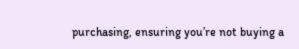purchasing, ensuring you’re not buying a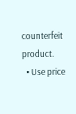counterfeit product.
  • Use price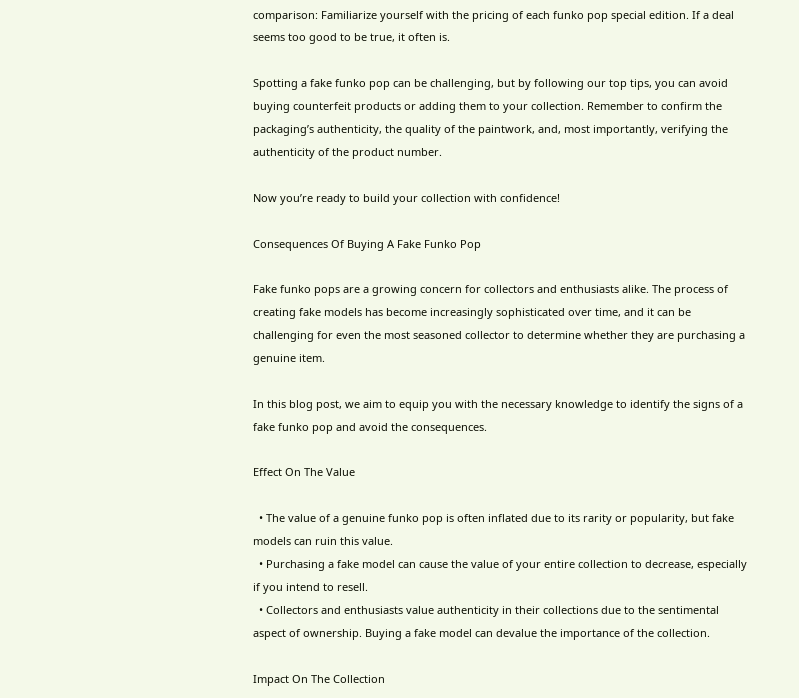comparison: Familiarize yourself with the pricing of each funko pop special edition. If a deal seems too good to be true, it often is.

Spotting a fake funko pop can be challenging, but by following our top tips, you can avoid buying counterfeit products or adding them to your collection. Remember to confirm the packaging’s authenticity, the quality of the paintwork, and, most importantly, verifying the authenticity of the product number.

Now you’re ready to build your collection with confidence!

Consequences Of Buying A Fake Funko Pop

Fake funko pops are a growing concern for collectors and enthusiasts alike. The process of creating fake models has become increasingly sophisticated over time, and it can be challenging for even the most seasoned collector to determine whether they are purchasing a genuine item.

In this blog post, we aim to equip you with the necessary knowledge to identify the signs of a fake funko pop and avoid the consequences.

Effect On The Value

  • The value of a genuine funko pop is often inflated due to its rarity or popularity, but fake models can ruin this value.
  • Purchasing a fake model can cause the value of your entire collection to decrease, especially if you intend to resell.
  • Collectors and enthusiasts value authenticity in their collections due to the sentimental aspect of ownership. Buying a fake model can devalue the importance of the collection.

Impact On The Collection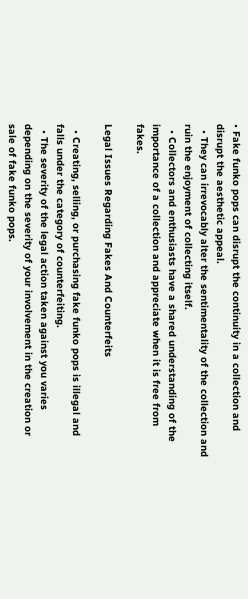• Fake funko pops can disrupt the continuity in a collection and disrupt the aesthetic appeal.
  • They can irrevocably alter the sentimentality of the collection and ruin the enjoyment of collecting itself.
  • Collectors and enthusiasts have a shared understanding of the importance of a collection and appreciate when it is free from fakes.

Legal Issues Regarding Fakes And Counterfeits

  • Creating, selling, or purchasing fake funko pops is illegal and falls under the category of counterfeiting.
  • The severity of the legal action taken against you varies depending on the severity of your involvement in the creation or sale of fake funko pops.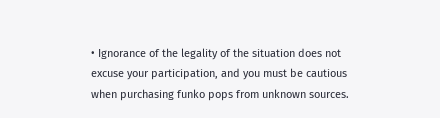• Ignorance of the legality of the situation does not excuse your participation, and you must be cautious when purchasing funko pops from unknown sources.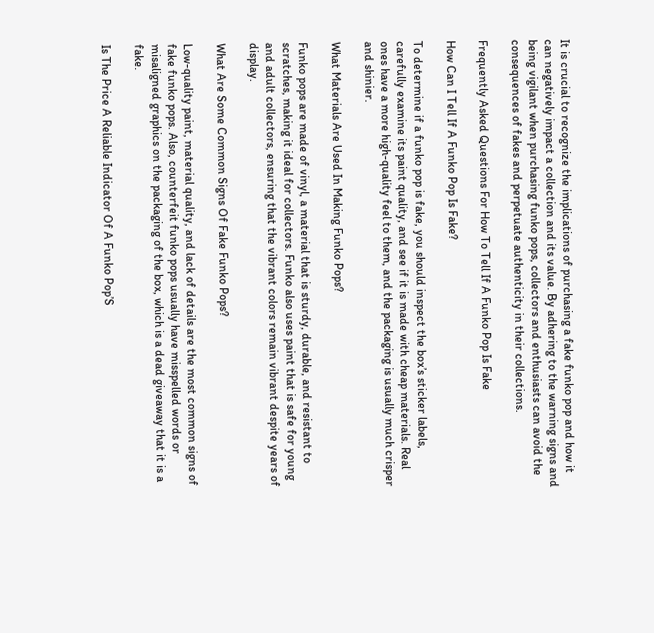It is crucial to recognize the implications of purchasing a fake funko pop and how it can negatively impact a collection and its value. By adhering to the warning signs and being vigilant when purchasing funko pops, collectors and enthusiasts can avoid the consequences of fakes and perpetuate authenticity in their collections.

Frequently Asked Questions For How To Tell If A Funko Pop Is Fake

How Can I Tell If A Funko Pop Is Fake?

To determine if a funko pop is fake, you should inspect the box’s sticker labels, carefully examine its paint quality, and see if it is made with cheap materials. Real ones have a more high-quality feel to them, and the packaging is usually much crisper and shinier.

What Materials Are Used In Making Funko Pops?

Funko pops are made of vinyl, a material that is sturdy, durable, and resistant to scratches, making it ideal for collectors. Funko also uses paint that is safe for young and adult collectors, ensuring that the vibrant colors remain vibrant despite years of display.

What Are Some Common Signs Of Fake Funko Pops?

Low-quality paint, material quality, and lack of details are the most common signs of fake funko pops. Also, counterfeit funko pops usually have misspelled words or misaligned graphics on the packaging of the box, which is a dead giveaway that it is a fake.

Is The Price A Reliable Indicator Of A Funko Pop’S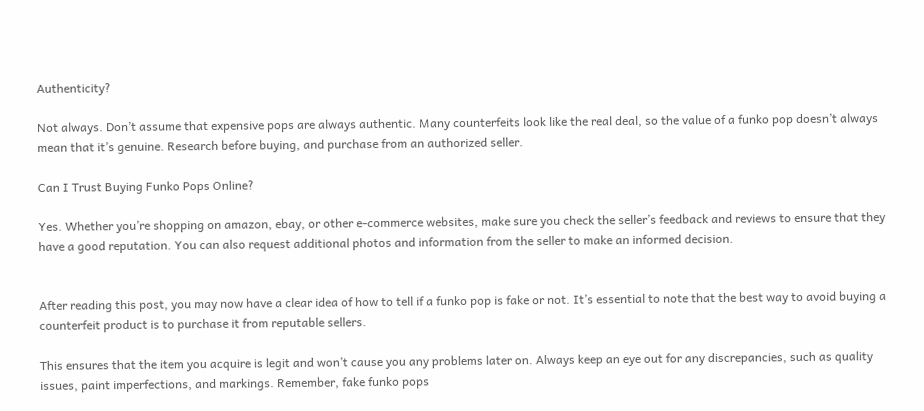Authenticity?

Not always. Don’t assume that expensive pops are always authentic. Many counterfeits look like the real deal, so the value of a funko pop doesn’t always mean that it’s genuine. Research before buying, and purchase from an authorized seller.

Can I Trust Buying Funko Pops Online?

Yes. Whether you’re shopping on amazon, ebay, or other e-commerce websites, make sure you check the seller’s feedback and reviews to ensure that they have a good reputation. You can also request additional photos and information from the seller to make an informed decision.


After reading this post, you may now have a clear idea of how to tell if a funko pop is fake or not. It’s essential to note that the best way to avoid buying a counterfeit product is to purchase it from reputable sellers.

This ensures that the item you acquire is legit and won’t cause you any problems later on. Always keep an eye out for any discrepancies, such as quality issues, paint imperfections, and markings. Remember, fake funko pops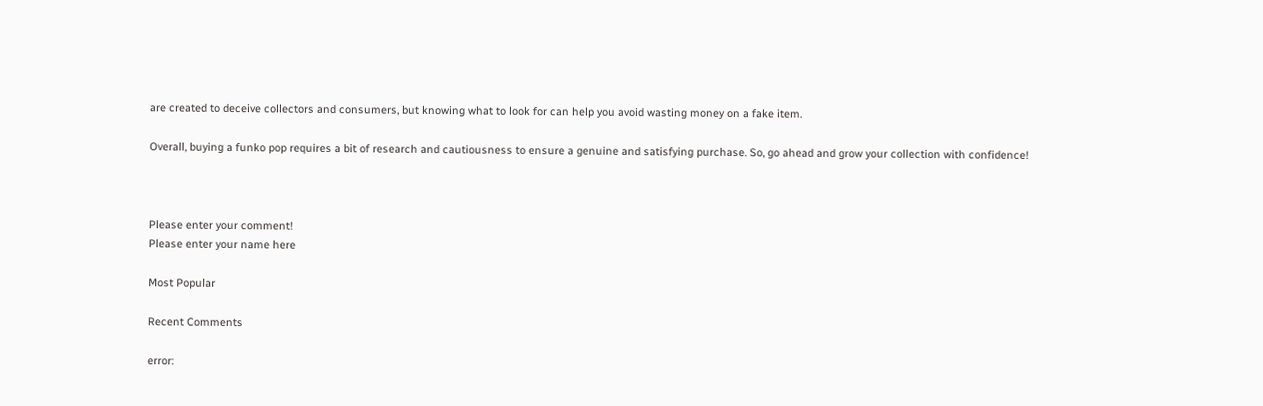are created to deceive collectors and consumers, but knowing what to look for can help you avoid wasting money on a fake item.

Overall, buying a funko pop requires a bit of research and cautiousness to ensure a genuine and satisfying purchase. So, go ahead and grow your collection with confidence!



Please enter your comment!
Please enter your name here

Most Popular

Recent Comments

error: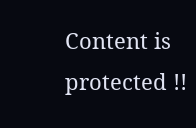Content is protected !!